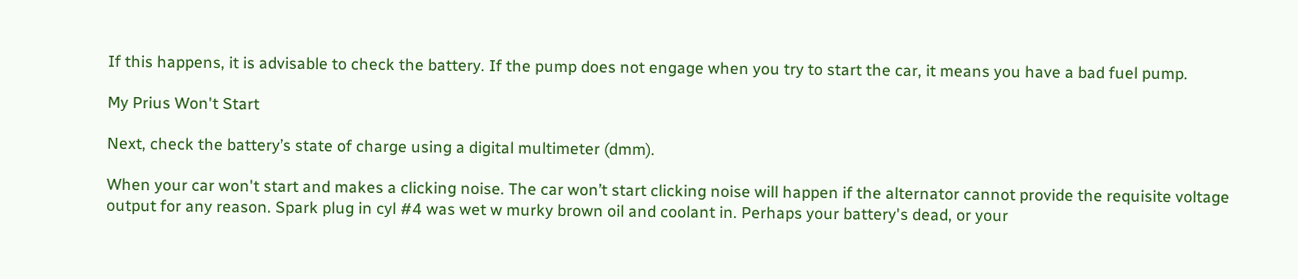If this happens, it is advisable to check the battery. If the pump does not engage when you try to start the car, it means you have a bad fuel pump.

My Prius Won't Start

Next, check the battery’s state of charge using a digital multimeter (dmm).

When your car won't start and makes a clicking noise. The car won’t start clicking noise will happen if the alternator cannot provide the requisite voltage output for any reason. Spark plug in cyl #4 was wet w murky brown oil and coolant in. Perhaps your battery's dead, or your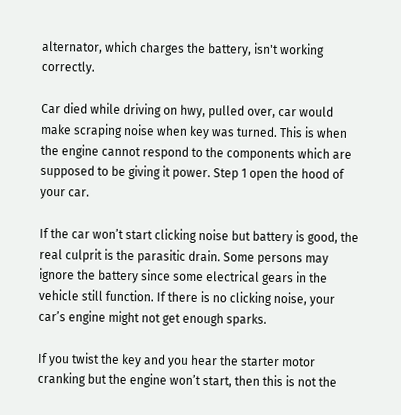alternator, which charges the battery, isn't working correctly.

Car died while driving on hwy, pulled over, car would make scraping noise when key was turned. This is when the engine cannot respond to the components which are supposed to be giving it power. Step 1 open the hood of your car.

If the car won’t start clicking noise but battery is good, the real culprit is the parasitic drain. Some persons may ignore the battery since some electrical gears in the vehicle still function. If there is no clicking noise, your car’s engine might not get enough sparks.

If you twist the key and you hear the starter motor cranking but the engine won’t start, then this is not the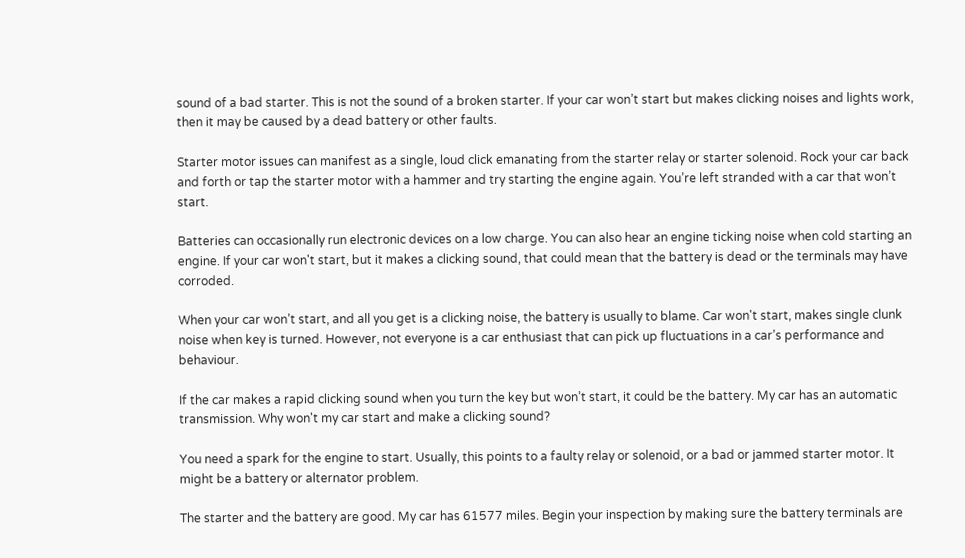sound of a bad starter. This is not the sound of a broken starter. If your car won’t start but makes clicking noises and lights work, then it may be caused by a dead battery or other faults.

Starter motor issues can manifest as a single, loud click emanating from the starter relay or starter solenoid. Rock your car back and forth or tap the starter motor with a hammer and try starting the engine again. You’re left stranded with a car that won’t start.

Batteries can occasionally run electronic devices on a low charge. You can also hear an engine ticking noise when cold starting an engine. If your car won't start, but it makes a clicking sound, that could mean that the battery is dead or the terminals may have corroded.

When your car won’t start, and all you get is a clicking noise, the battery is usually to blame. Car won't start, makes single clunk noise when key is turned. However, not everyone is a car enthusiast that can pick up fluctuations in a car’s performance and behaviour.

If the car makes a rapid clicking sound when you turn the key but won’t start, it could be the battery. My car has an automatic transmission. Why won't my car start and make a clicking sound?

You need a spark for the engine to start. Usually, this points to a faulty relay or solenoid, or a bad or jammed starter motor. It might be a battery or alternator problem.

The starter and the battery are good. My car has 61577 miles. Begin your inspection by making sure the battery terminals are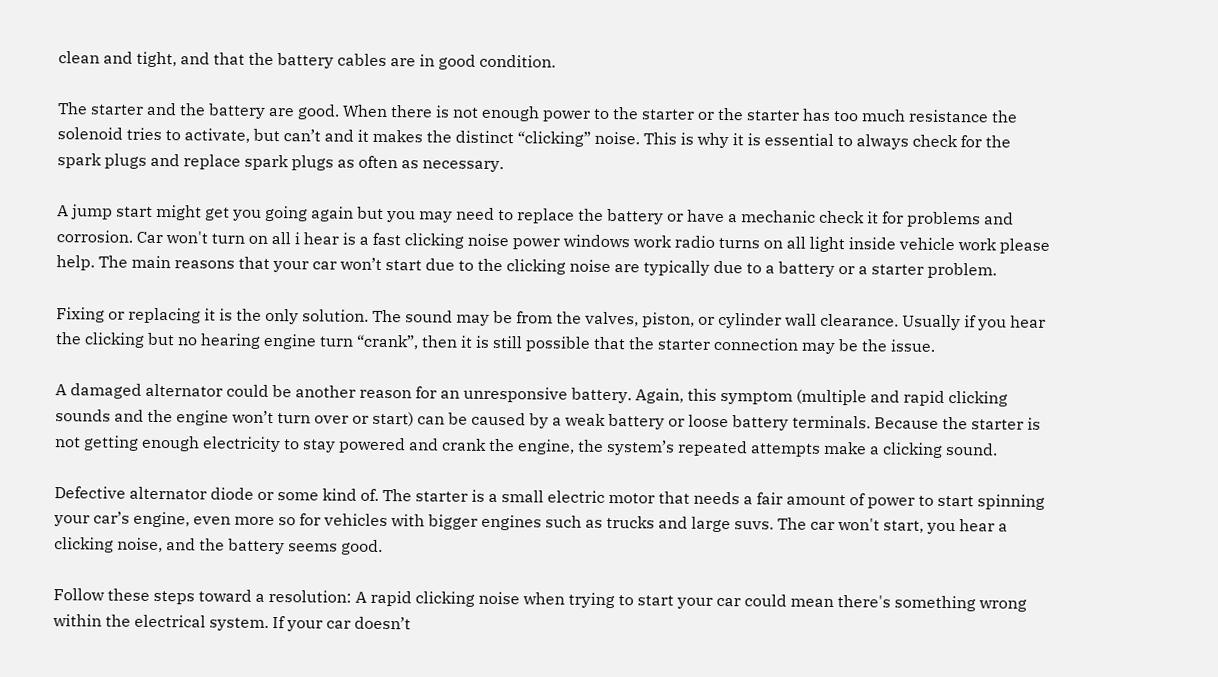clean and tight, and that the battery cables are in good condition.

The starter and the battery are good. When there is not enough power to the starter or the starter has too much resistance the solenoid tries to activate, but can’t and it makes the distinct “clicking” noise. This is why it is essential to always check for the spark plugs and replace spark plugs as often as necessary.

A jump start might get you going again but you may need to replace the battery or have a mechanic check it for problems and corrosion. Car won't turn on all i hear is a fast clicking noise power windows work radio turns on all light inside vehicle work please help. The main reasons that your car won’t start due to the clicking noise are typically due to a battery or a starter problem.

Fixing or replacing it is the only solution. The sound may be from the valves, piston, or cylinder wall clearance. Usually if you hear the clicking but no hearing engine turn “crank”, then it is still possible that the starter connection may be the issue.

A damaged alternator could be another reason for an unresponsive battery. Again, this symptom (multiple and rapid clicking sounds and the engine won’t turn over or start) can be caused by a weak battery or loose battery terminals. Because the starter is not getting enough electricity to stay powered and crank the engine, the system’s repeated attempts make a clicking sound.

Defective alternator diode or some kind of. The starter is a small electric motor that needs a fair amount of power to start spinning your car’s engine, even more so for vehicles with bigger engines such as trucks and large suvs. The car won't start, you hear a clicking noise, and the battery seems good.

Follow these steps toward a resolution: A rapid clicking noise when trying to start your car could mean there's something wrong within the electrical system. If your car doesn’t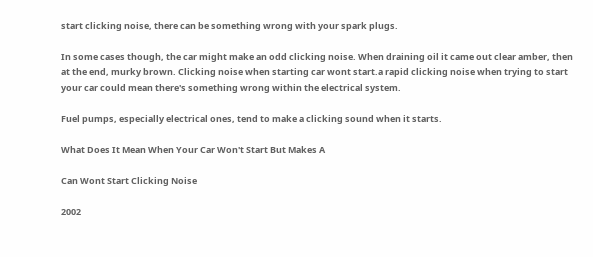start clicking noise, there can be something wrong with your spark plugs.

In some cases though, the car might make an odd clicking noise. When draining oil it came out clear amber, then at the end, murky brown. Clicking noise when starting car wont start.a rapid clicking noise when trying to start your car could mean there's something wrong within the electrical system.

Fuel pumps, especially electrical ones, tend to make a clicking sound when it starts.

What Does It Mean When Your Car Won't Start But Makes A

Can Wont Start Clicking Noise

2002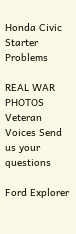Honda Civic Starter Problems

REAL WAR PHOTOS Veteran Voices Send us your questions

Ford Explorer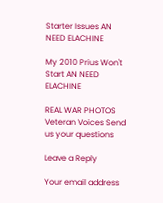Starter Issues AN NEED ELACHINE

My 2010 Prius Won't Start AN NEED ELACHINE

REAL WAR PHOTOS Veteran Voices Send us your questions

Leave a Reply

Your email address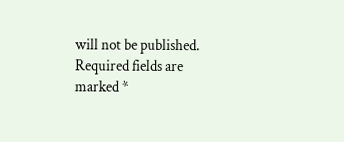will not be published. Required fields are marked *